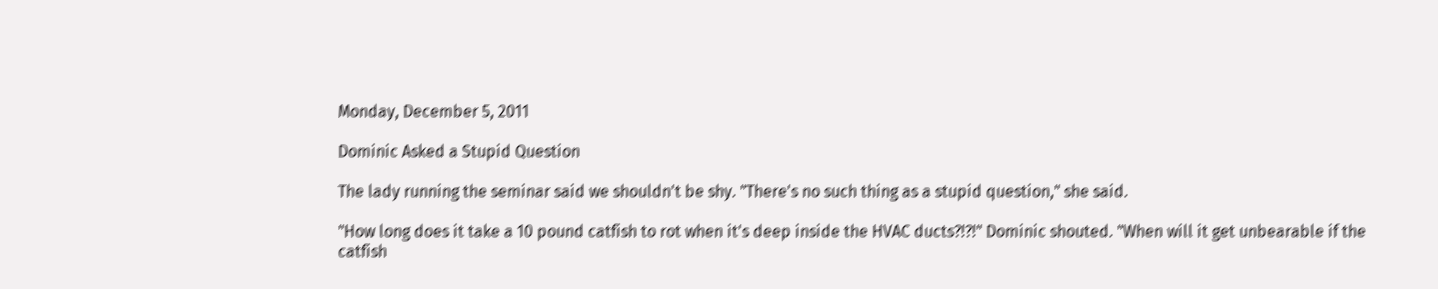Monday, December 5, 2011

Dominic Asked a Stupid Question

The lady running the seminar said we shouldn't be shy. "There's no such thing as a stupid question," she said.

"How long does it take a 10 pound catfish to rot when it's deep inside the HVAC ducts?!?!" Dominic shouted. "When will it get unbearable if the catfish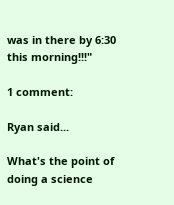was in there by 6:30 this morning!!!"

1 comment:

Ryan said...

What's the point of doing a science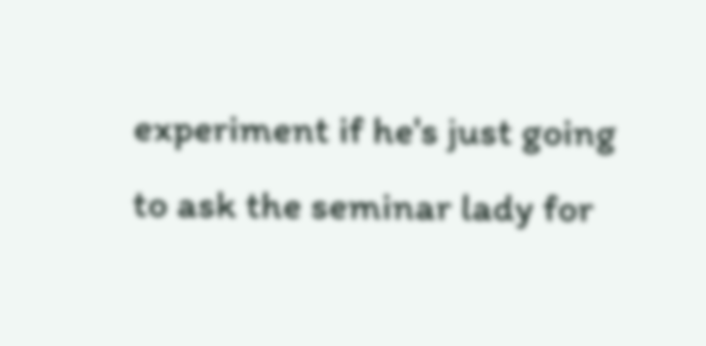experiment if he's just going to ask the seminar lady for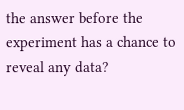the answer before the experiment has a chance to reveal any data?